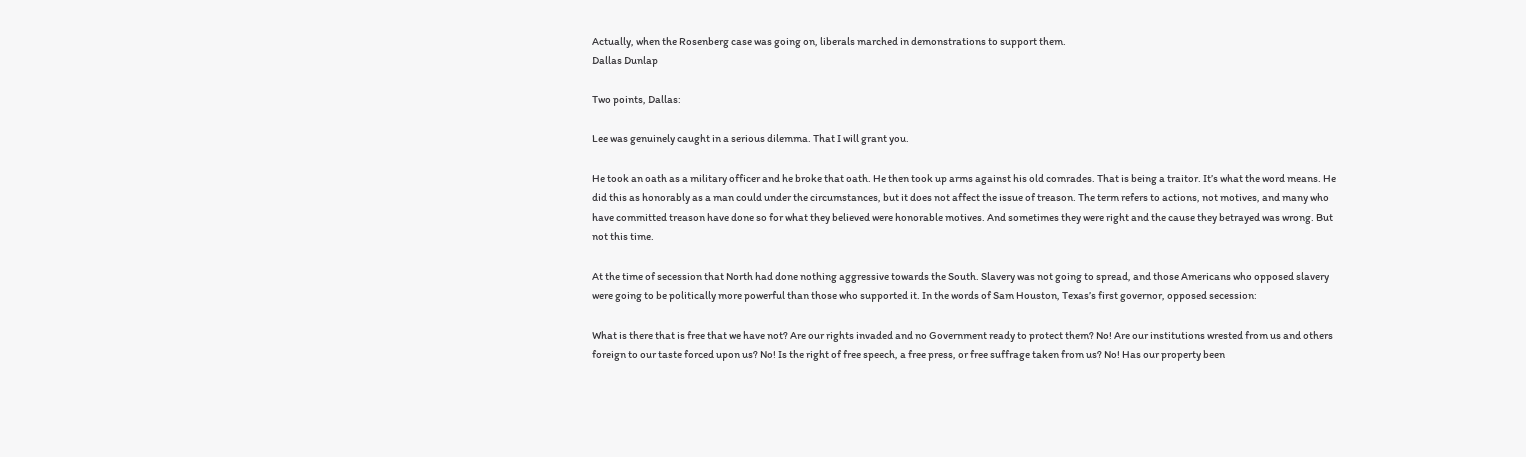Actually, when the Rosenberg case was going on, liberals marched in demonstrations to support them.
Dallas Dunlap

Two points, Dallas:

Lee was genuinely caught in a serious dilemma. That I will grant you.

He took an oath as a military officer and he broke that oath. He then took up arms against his old comrades. That is being a traitor. It’s what the word means. He did this as honorably as a man could under the circumstances, but it does not affect the issue of treason. The term refers to actions, not motives, and many who have committed treason have done so for what they believed were honorable motives. And sometimes they were right and the cause they betrayed was wrong. But not this time.

At the time of secession that North had done nothing aggressive towards the South. Slavery was not going to spread, and those Americans who opposed slavery were going to be politically more powerful than those who supported it. In the words of Sam Houston, Texas’s first governor, opposed secession:

What is there that is free that we have not? Are our rights invaded and no Government ready to protect them? No! Are our institutions wrested from us and others foreign to our taste forced upon us? No! Is the right of free speech, a free press, or free suffrage taken from us? No! Has our property been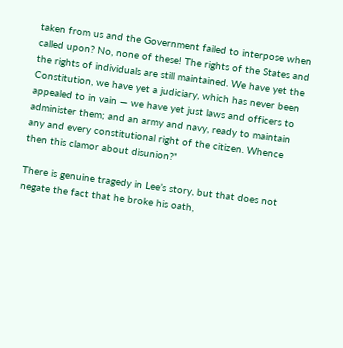taken from us and the Government failed to interpose when called upon? No, none of these! The rights of the States and the rights of individuals are still maintained. We have yet the Constitution, we have yet a judiciary, which has never been appealed to in vain — we have yet just laws and officers to administer them; and an army and navy, ready to maintain any and every constitutional right of the citizen. Whence then this clamor about disunion?”

There is genuine tragedy in Lee’s story, but that does not negate the fact that he broke his oath,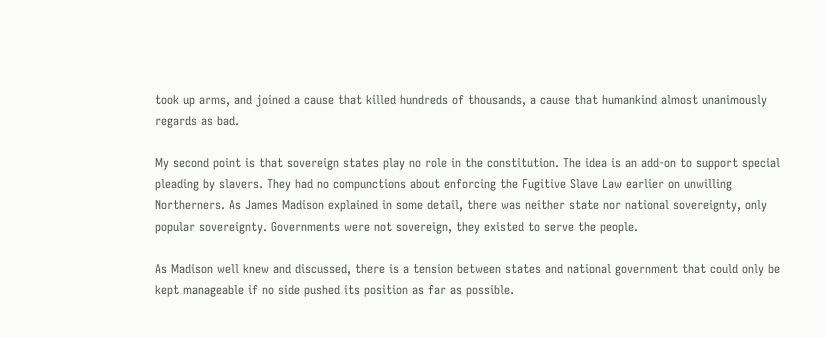took up arms, and joined a cause that killed hundreds of thousands, a cause that humankind almost unanimously regards as bad.

My second point is that sovereign states play no role in the constitution. The idea is an add-on to support special pleading by slavers. They had no compunctions about enforcing the Fugitive Slave Law earlier on unwilling Northerners. As James Madison explained in some detail, there was neither state nor national sovereignty, only popular sovereignty. Governments were not sovereign, they existed to serve the people.

As Madison well knew and discussed, there is a tension between states and national government that could only be kept manageable if no side pushed its position as far as possible.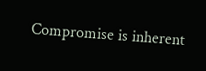Compromise is inherent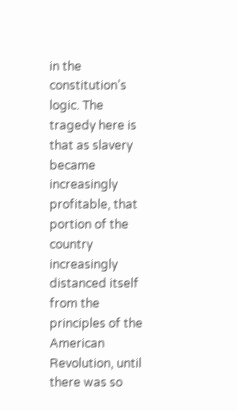in the constitution’s logic. The tragedy here is that as slavery became increasingly profitable, that portion of the country increasingly distanced itself from the principles of the American Revolution, until there was so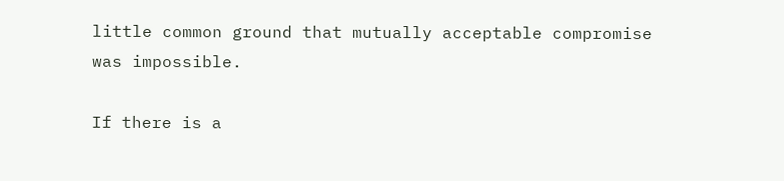little common ground that mutually acceptable compromise was impossible.

If there is a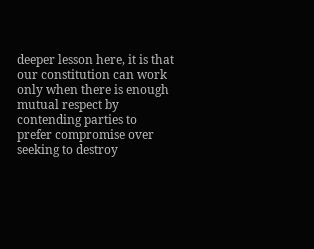deeper lesson here, it is that our constitution can work only when there is enough mutual respect by contending parties to prefer compromise over seeking to destroy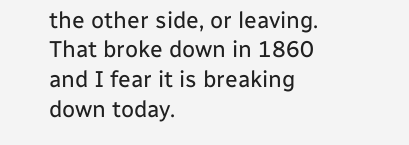the other side, or leaving. That broke down in 1860 and I fear it is breaking down today.